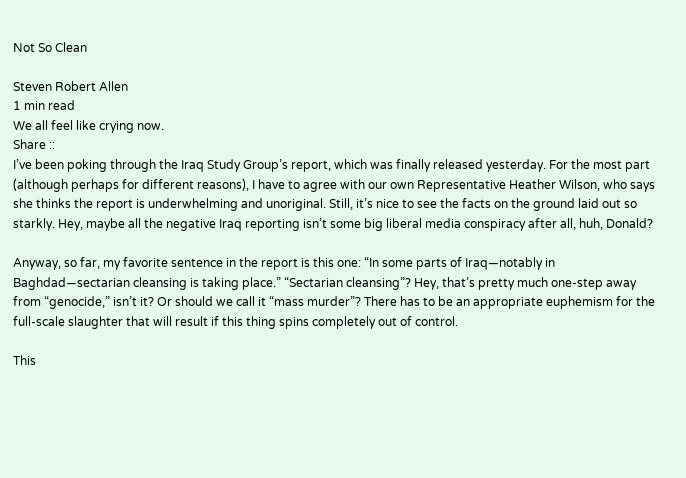Not So Clean

Steven Robert Allen
1 min read
We all feel like crying now.
Share ::
I’ve been poking through the Iraq Study Group’s report, which was finally released yesterday. For the most part (although perhaps for different reasons), I have to agree with our own Representative Heather Wilson, who says she thinks the report is underwhelming and unoriginal. Still, it’s nice to see the facts on the ground laid out so starkly. Hey, maybe all the negative Iraq reporting isn’t some big liberal media conspiracy after all, huh, Donald?

Anyway, so far, my favorite sentence in the report is this one: “In some parts of Iraq—notably in Baghdad—sectarian cleansing is taking place.” “Sectarian cleansing”? Hey, that’s pretty much one-step away from “genocide,” isn’t it? Or should we call it “mass murder”? There has to be an appropriate euphemism for the full-scale slaughter that will result if this thing spins completely out of control.

This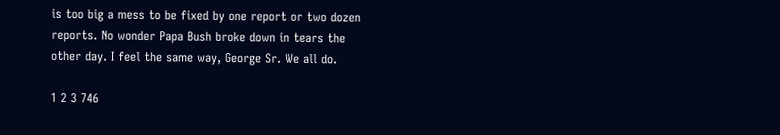is too big a mess to be fixed by one report or two dozen reports. No wonder Papa Bush broke down in tears the other day. I feel the same way, George Sr. We all do.

1 2 3 746